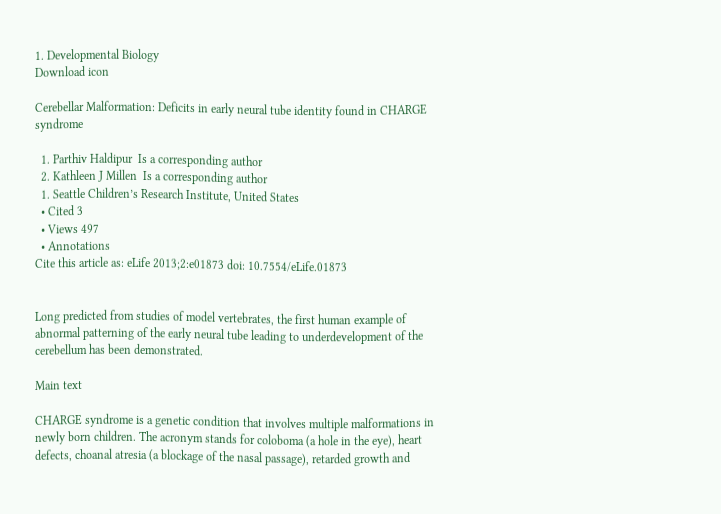1. Developmental Biology
Download icon

Cerebellar Malformation: Deficits in early neural tube identity found in CHARGE syndrome

  1. Parthiv Haldipur  Is a corresponding author
  2. Kathleen J Millen  Is a corresponding author
  1. Seattle Children’s Research Institute, United States
  • Cited 3
  • Views 497
  • Annotations
Cite this article as: eLife 2013;2:e01873 doi: 10.7554/eLife.01873


Long predicted from studies of model vertebrates, the first human example of abnormal patterning of the early neural tube leading to underdevelopment of the cerebellum has been demonstrated.

Main text

CHARGE syndrome is a genetic condition that involves multiple malformations in newly born children. The acronym stands for coloboma (a hole in the eye), heart defects, choanal atresia (a blockage of the nasal passage), retarded growth and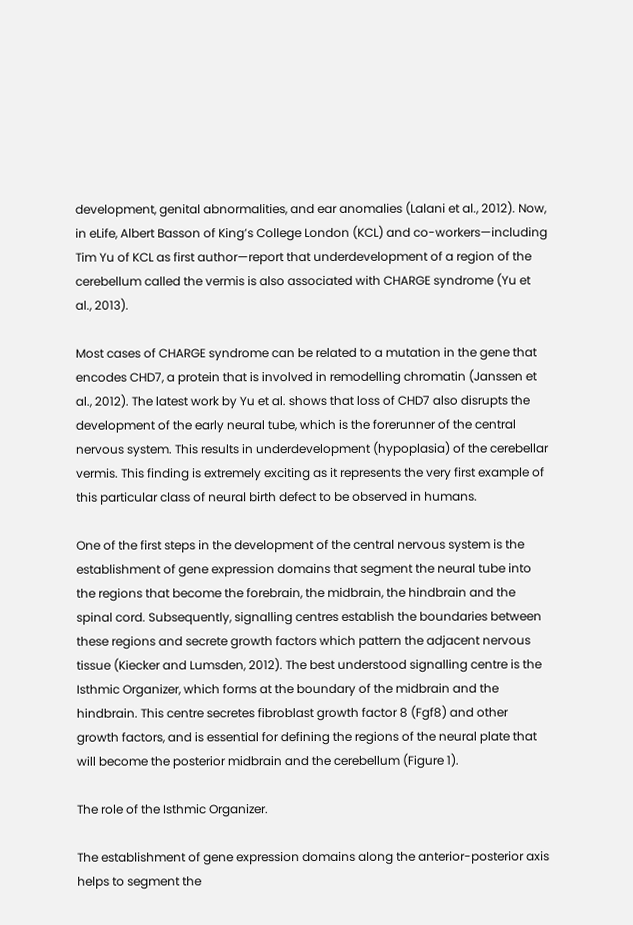development, genital abnormalities, and ear anomalies (Lalani et al., 2012). Now, in eLife, Albert Basson of King’s College London (KCL) and co-workers—including Tim Yu of KCL as first author—report that underdevelopment of a region of the cerebellum called the vermis is also associated with CHARGE syndrome (Yu et al., 2013).

Most cases of CHARGE syndrome can be related to a mutation in the gene that encodes CHD7, a protein that is involved in remodelling chromatin (Janssen et al., 2012). The latest work by Yu et al. shows that loss of CHD7 also disrupts the development of the early neural tube, which is the forerunner of the central nervous system. This results in underdevelopment (hypoplasia) of the cerebellar vermis. This finding is extremely exciting as it represents the very first example of this particular class of neural birth defect to be observed in humans.

One of the first steps in the development of the central nervous system is the establishment of gene expression domains that segment the neural tube into the regions that become the forebrain, the midbrain, the hindbrain and the spinal cord. Subsequently, signalling centres establish the boundaries between these regions and secrete growth factors which pattern the adjacent nervous tissue (Kiecker and Lumsden, 2012). The best understood signalling centre is the Isthmic Organizer, which forms at the boundary of the midbrain and the hindbrain. This centre secretes fibroblast growth factor 8 (Fgf8) and other growth factors, and is essential for defining the regions of the neural plate that will become the posterior midbrain and the cerebellum (Figure 1).

The role of the Isthmic Organizer.

The establishment of gene expression domains along the anterior-posterior axis helps to segment the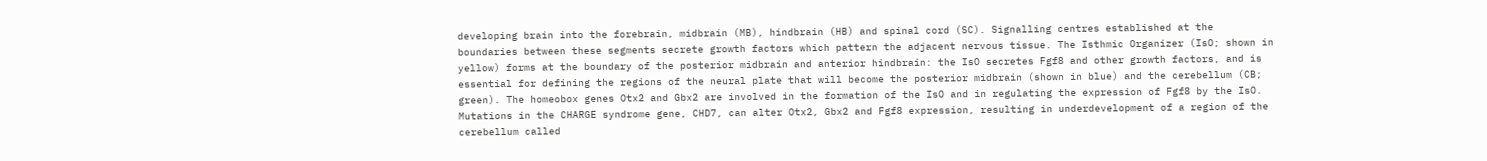developing brain into the forebrain, midbrain (MB), hindbrain (HB) and spinal cord (SC). Signalling centres established at the boundaries between these segments secrete growth factors which pattern the adjacent nervous tissue. The Isthmic Organizer (IsO; shown in yellow) forms at the boundary of the posterior midbrain and anterior hindbrain: the IsO secretes Fgf8 and other growth factors, and is essential for defining the regions of the neural plate that will become the posterior midbrain (shown in blue) and the cerebellum (CB; green). The homeobox genes Otx2 and Gbx2 are involved in the formation of the IsO and in regulating the expression of Fgf8 by the IsO. Mutations in the CHARGE syndrome gene, CHD7, can alter Otx2, Gbx2 and Fgf8 expression, resulting in underdevelopment of a region of the cerebellum called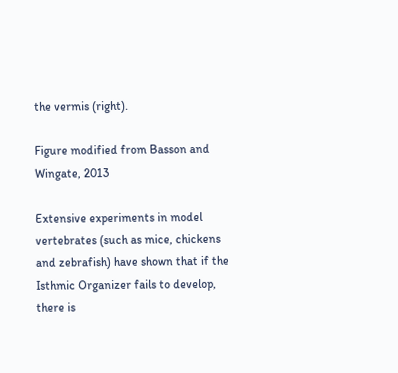the vermis (right).

Figure modified from Basson and Wingate, 2013

Extensive experiments in model vertebrates (such as mice, chickens and zebrafish) have shown that if the Isthmic Organizer fails to develop, there is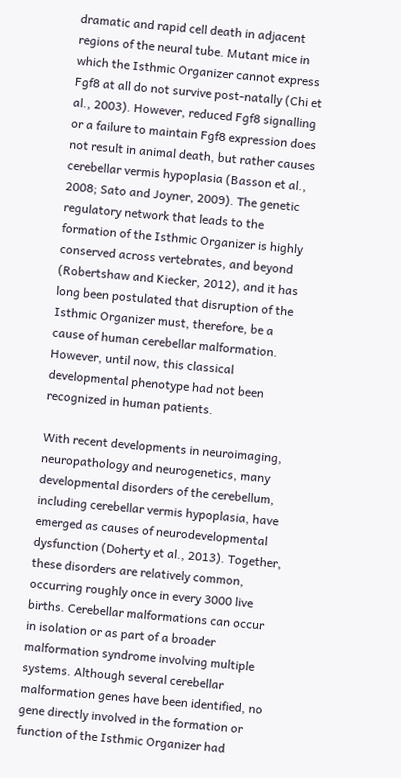dramatic and rapid cell death in adjacent regions of the neural tube. Mutant mice in which the Isthmic Organizer cannot express Fgf8 at all do not survive post-natally (Chi et al., 2003). However, reduced Fgf8 signalling or a failure to maintain Fgf8 expression does not result in animal death, but rather causes cerebellar vermis hypoplasia (Basson et al., 2008; Sato and Joyner, 2009). The genetic regulatory network that leads to the formation of the Isthmic Organizer is highly conserved across vertebrates, and beyond (Robertshaw and Kiecker, 2012), and it has long been postulated that disruption of the Isthmic Organizer must, therefore, be a cause of human cerebellar malformation. However, until now, this classical developmental phenotype had not been recognized in human patients.

With recent developments in neuroimaging, neuropathology and neurogenetics, many developmental disorders of the cerebellum, including cerebellar vermis hypoplasia, have emerged as causes of neurodevelopmental dysfunction (Doherty et al., 2013). Together, these disorders are relatively common, occurring roughly once in every 3000 live births. Cerebellar malformations can occur in isolation or as part of a broader malformation syndrome involving multiple systems. Although several cerebellar malformation genes have been identified, no gene directly involved in the formation or function of the Isthmic Organizer had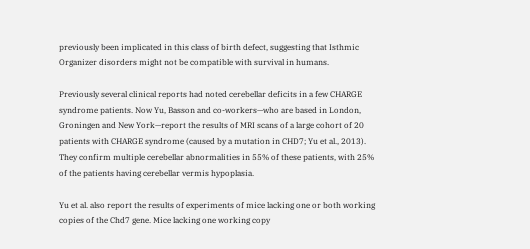previously been implicated in this class of birth defect, suggesting that Isthmic Organizer disorders might not be compatible with survival in humans.

Previously several clinical reports had noted cerebellar deficits in a few CHARGE syndrome patients. Now Yu, Basson and co-workers—who are based in London, Groningen and New York—report the results of MRI scans of a large cohort of 20 patients with CHARGE syndrome (caused by a mutation in CHD7; Yu et al., 2013). They confirm multiple cerebellar abnormalities in 55% of these patients, with 25% of the patients having cerebellar vermis hypoplasia.

Yu et al. also report the results of experiments of mice lacking one or both working copies of the Chd7 gene. Mice lacking one working copy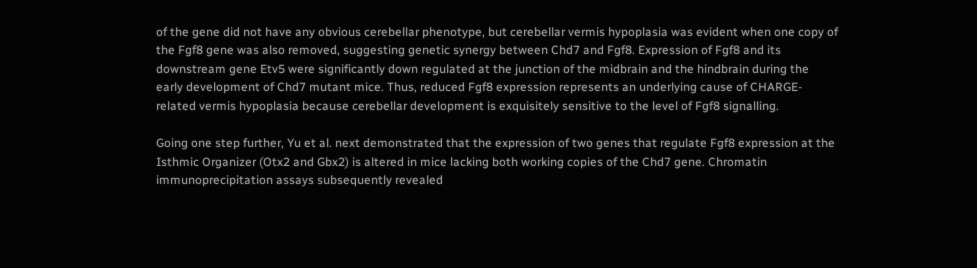of the gene did not have any obvious cerebellar phenotype, but cerebellar vermis hypoplasia was evident when one copy of the Fgf8 gene was also removed, suggesting genetic synergy between Chd7 and Fgf8. Expression of Fgf8 and its downstream gene Etv5 were significantly down regulated at the junction of the midbrain and the hindbrain during the early development of Chd7 mutant mice. Thus, reduced Fgf8 expression represents an underlying cause of CHARGE-related vermis hypoplasia because cerebellar development is exquisitely sensitive to the level of Fgf8 signalling.

Going one step further, Yu et al. next demonstrated that the expression of two genes that regulate Fgf8 expression at the Isthmic Organizer (Otx2 and Gbx2) is altered in mice lacking both working copies of the Chd7 gene. Chromatin immunoprecipitation assays subsequently revealed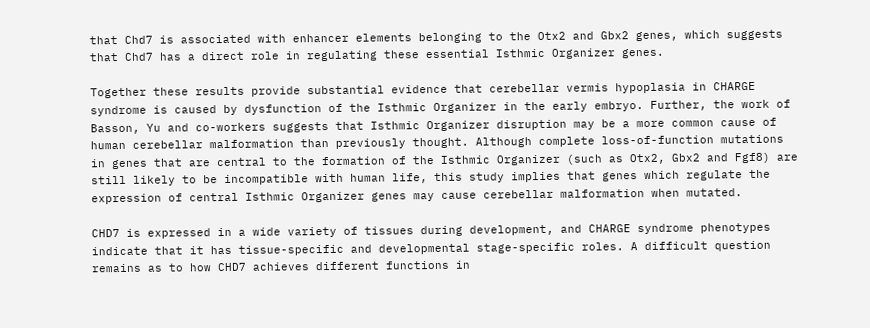that Chd7 is associated with enhancer elements belonging to the Otx2 and Gbx2 genes, which suggests that Chd7 has a direct role in regulating these essential Isthmic Organizer genes.

Together these results provide substantial evidence that cerebellar vermis hypoplasia in CHARGE syndrome is caused by dysfunction of the Isthmic Organizer in the early embryo. Further, the work of Basson, Yu and co-workers suggests that Isthmic Organizer disruption may be a more common cause of human cerebellar malformation than previously thought. Although complete loss-of-function mutations in genes that are central to the formation of the Isthmic Organizer (such as Otx2, Gbx2 and Fgf8) are still likely to be incompatible with human life, this study implies that genes which regulate the expression of central Isthmic Organizer genes may cause cerebellar malformation when mutated.

CHD7 is expressed in a wide variety of tissues during development, and CHARGE syndrome phenotypes indicate that it has tissue-specific and developmental stage-specific roles. A difficult question remains as to how CHD7 achieves different functions in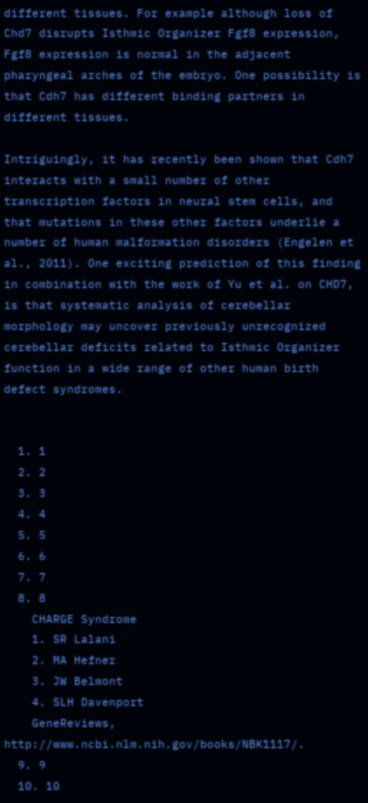different tissues. For example although loss of Chd7 disrupts Isthmic Organizer Fgf8 expression, Fgf8 expression is normal in the adjacent pharyngeal arches of the embryo. One possibility is that Cdh7 has different binding partners in different tissues.

Intriguingly, it has recently been shown that Cdh7 interacts with a small number of other transcription factors in neural stem cells, and that mutations in these other factors underlie a number of human malformation disorders (Engelen et al., 2011). One exciting prediction of this finding in combination with the work of Yu et al. on CHD7, is that systematic analysis of cerebellar morphology may uncover previously unrecognized cerebellar deficits related to Isthmic Organizer function in a wide range of other human birth defect syndromes.


  1. 1
  2. 2
  3. 3
  4. 4
  5. 5
  6. 6
  7. 7
  8. 8
    CHARGE Syndrome
    1. SR Lalani
    2. MA Hefner
    3. JW Belmont
    4. SLH Davenport
    GeneReviews, http://www.ncbi.nlm.nih.gov/books/NBK1117/.
  9. 9
  10. 10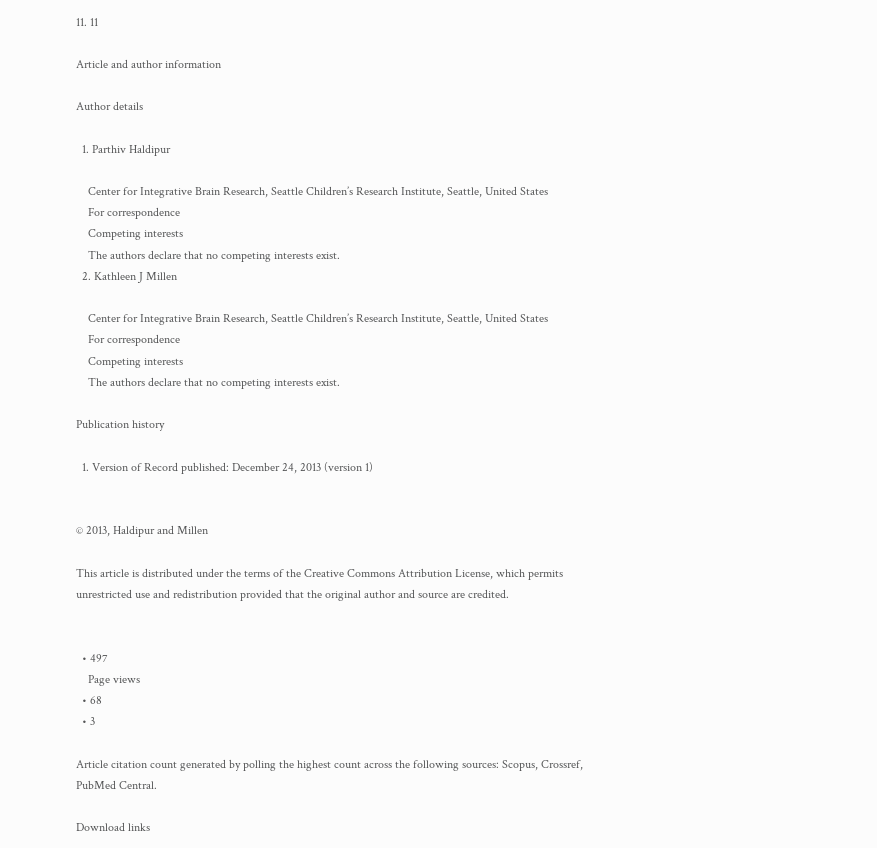11. 11

Article and author information

Author details

  1. Parthiv Haldipur

    Center for Integrative Brain Research, Seattle Children’s Research Institute, Seattle, United States
    For correspondence
    Competing interests
    The authors declare that no competing interests exist.
  2. Kathleen J Millen

    Center for Integrative Brain Research, Seattle Children’s Research Institute, Seattle, United States
    For correspondence
    Competing interests
    The authors declare that no competing interests exist.

Publication history

  1. Version of Record published: December 24, 2013 (version 1)


© 2013, Haldipur and Millen

This article is distributed under the terms of the Creative Commons Attribution License, which permits unrestricted use and redistribution provided that the original author and source are credited.


  • 497
    Page views
  • 68
  • 3

Article citation count generated by polling the highest count across the following sources: Scopus, Crossref, PubMed Central.

Download links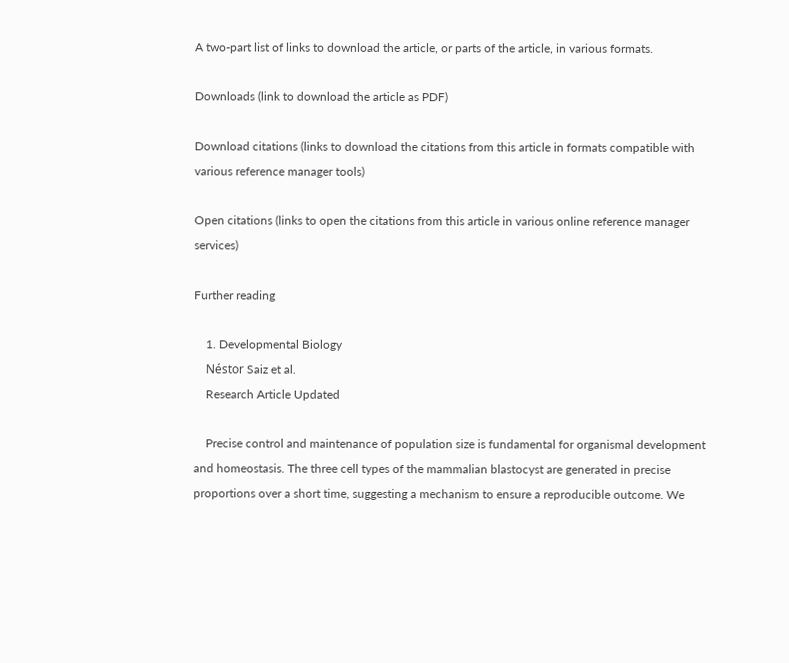A two-part list of links to download the article, or parts of the article, in various formats.

Downloads (link to download the article as PDF)

Download citations (links to download the citations from this article in formats compatible with various reference manager tools)

Open citations (links to open the citations from this article in various online reference manager services)

Further reading

    1. Developmental Biology
    Néstor Saiz et al.
    Research Article Updated

    Precise control and maintenance of population size is fundamental for organismal development and homeostasis. The three cell types of the mammalian blastocyst are generated in precise proportions over a short time, suggesting a mechanism to ensure a reproducible outcome. We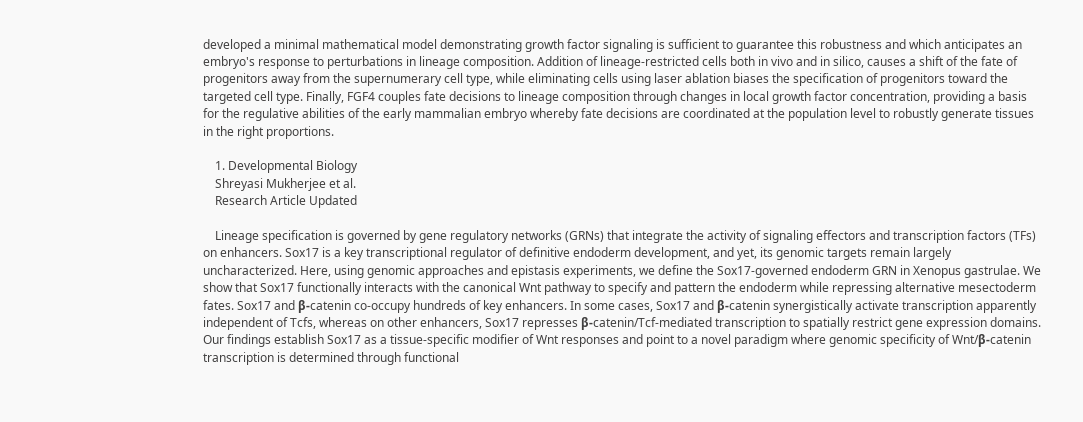developed a minimal mathematical model demonstrating growth factor signaling is sufficient to guarantee this robustness and which anticipates an embryo's response to perturbations in lineage composition. Addition of lineage-restricted cells both in vivo and in silico, causes a shift of the fate of progenitors away from the supernumerary cell type, while eliminating cells using laser ablation biases the specification of progenitors toward the targeted cell type. Finally, FGF4 couples fate decisions to lineage composition through changes in local growth factor concentration, providing a basis for the regulative abilities of the early mammalian embryo whereby fate decisions are coordinated at the population level to robustly generate tissues in the right proportions.

    1. Developmental Biology
    Shreyasi Mukherjee et al.
    Research Article Updated

    Lineage specification is governed by gene regulatory networks (GRNs) that integrate the activity of signaling effectors and transcription factors (TFs) on enhancers. Sox17 is a key transcriptional regulator of definitive endoderm development, and yet, its genomic targets remain largely uncharacterized. Here, using genomic approaches and epistasis experiments, we define the Sox17-governed endoderm GRN in Xenopus gastrulae. We show that Sox17 functionally interacts with the canonical Wnt pathway to specify and pattern the endoderm while repressing alternative mesectoderm fates. Sox17 and β-catenin co-occupy hundreds of key enhancers. In some cases, Sox17 and β-catenin synergistically activate transcription apparently independent of Tcfs, whereas on other enhancers, Sox17 represses β-catenin/Tcf-mediated transcription to spatially restrict gene expression domains. Our findings establish Sox17 as a tissue-specific modifier of Wnt responses and point to a novel paradigm where genomic specificity of Wnt/β-catenin transcription is determined through functional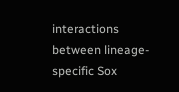interactions between lineage-specific Sox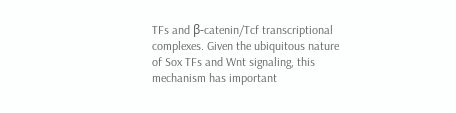TFs and β-catenin/Tcf transcriptional complexes. Given the ubiquitous nature of Sox TFs and Wnt signaling, this mechanism has important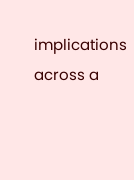implications across a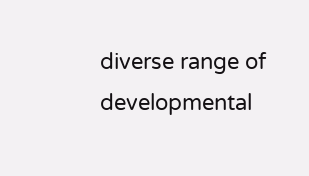diverse range of developmental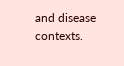and disease contexts.